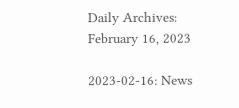Daily Archives: February 16, 2023

2023-02-16: News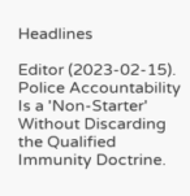Headlines

Editor (2023-02-15). Police Accountability Is a 'Non-Starter' Without Discarding the Qualified Immunity Doctrine.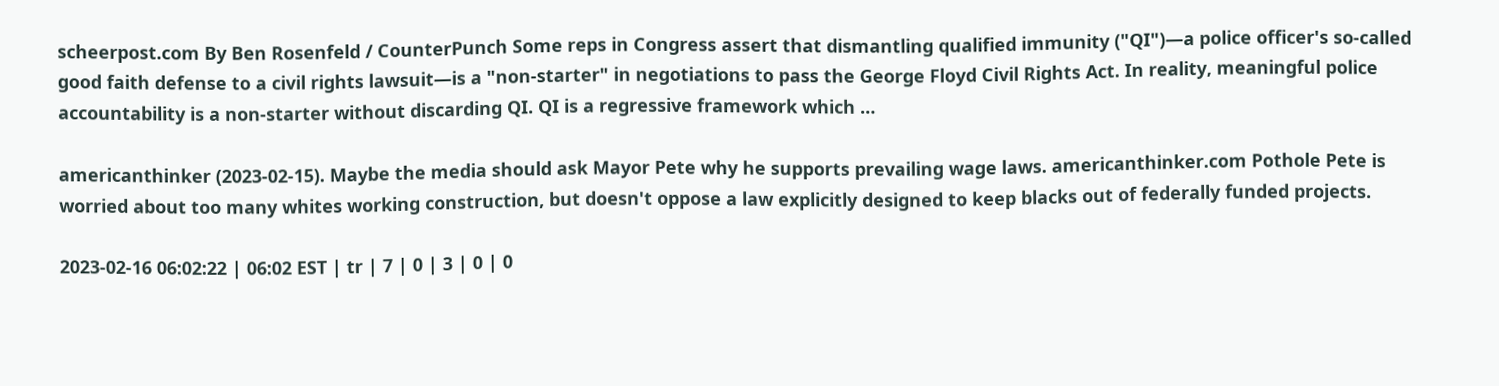scheerpost.com By Ben Rosenfeld / CounterPunch Some reps in Congress assert that dismantling qualified immunity ("QI")—a police officer's so-called good faith defense to a civil rights lawsuit—is a "non-starter" in negotiations to pass the George Floyd Civil Rights Act. In reality, meaningful police accountability is a non-starter without discarding QI. QI is a regressive framework which …

americanthinker (2023-02-15). Maybe the media should ask Mayor Pete why he supports prevailing wage laws. americanthinker.com Pothole Pete is worried about too many whites working construction, but doesn't oppose a law explicitly designed to keep blacks out of federally funded projects.

2023-02-16 06:02:22 | 06:02 EST | tr | 7 | 0 | 3 | 0 | 0